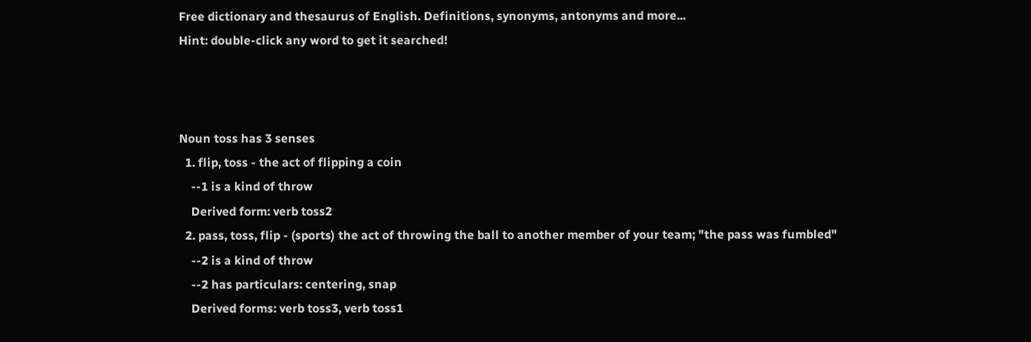Free dictionary and thesaurus of English. Definitions, synonyms, antonyms and more...
Hint: double-click any word to get it searched!



Noun toss has 3 senses
  1. flip, toss - the act of flipping a coin
    --1 is a kind of throw
    Derived form: verb toss2
  2. pass, toss, flip - (sports) the act of throwing the ball to another member of your team; "the pass was fumbled"
    --2 is a kind of throw
    --2 has particulars: centering, snap
    Derived forms: verb toss3, verb toss1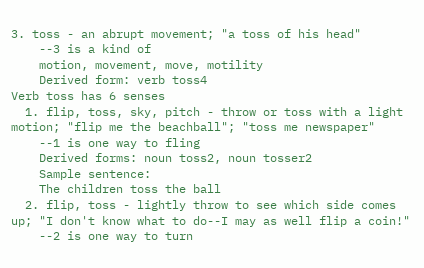3. toss - an abrupt movement; "a toss of his head"
    --3 is a kind of
    motion, movement, move, motility
    Derived form: verb toss4
Verb toss has 6 senses
  1. flip, toss, sky, pitch - throw or toss with a light motion; "flip me the beachball"; "toss me newspaper"
    --1 is one way to fling
    Derived forms: noun toss2, noun tosser2
    Sample sentence:
    The children toss the ball
  2. flip, toss - lightly throw to see which side comes up; "I don't know what to do--I may as well flip a coin!"
    --2 is one way to turn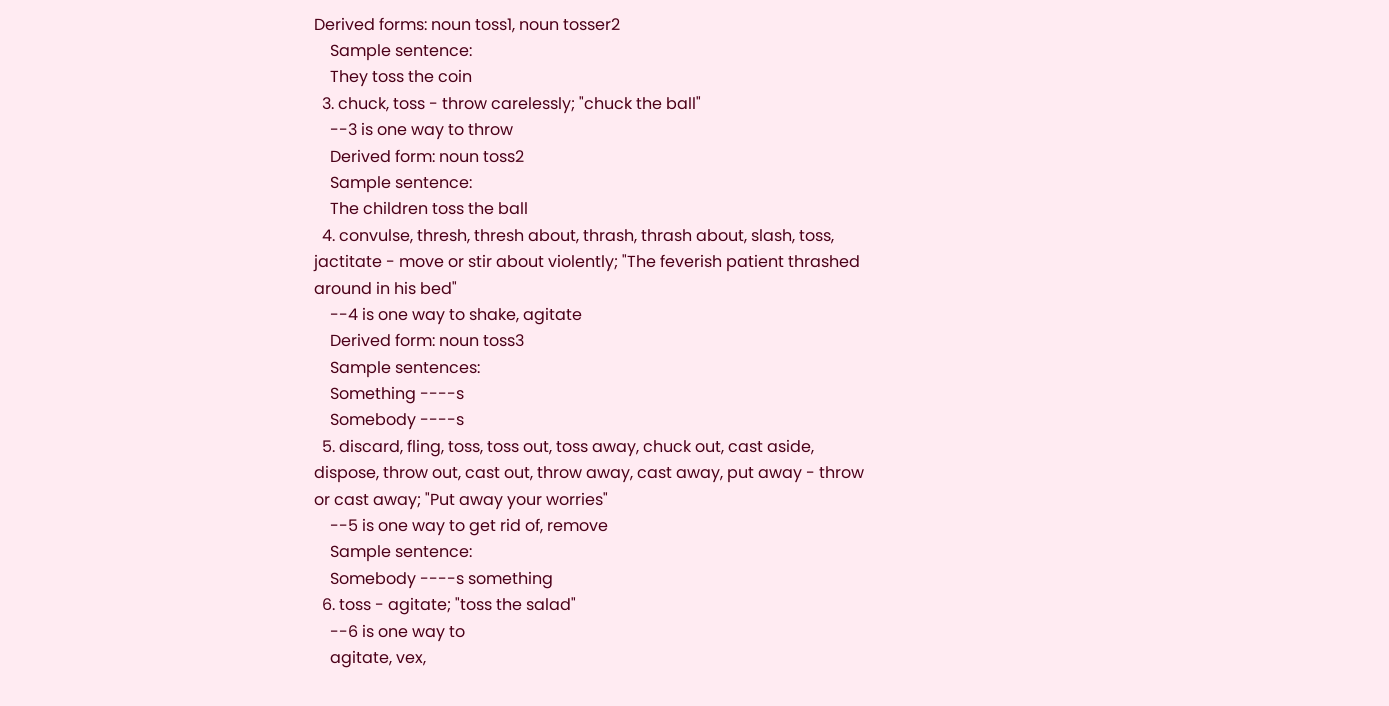Derived forms: noun toss1, noun tosser2
    Sample sentence:
    They toss the coin
  3. chuck, toss - throw carelessly; "chuck the ball"
    --3 is one way to throw
    Derived form: noun toss2
    Sample sentence:
    The children toss the ball
  4. convulse, thresh, thresh about, thrash, thrash about, slash, toss, jactitate - move or stir about violently; "The feverish patient thrashed around in his bed"
    --4 is one way to shake, agitate
    Derived form: noun toss3
    Sample sentences:
    Something ----s
    Somebody ----s
  5. discard, fling, toss, toss out, toss away, chuck out, cast aside, dispose, throw out, cast out, throw away, cast away, put away - throw or cast away; "Put away your worries"
    --5 is one way to get rid of, remove
    Sample sentence:
    Somebody ----s something
  6. toss - agitate; "toss the salad"
    --6 is one way to
    agitate, vex,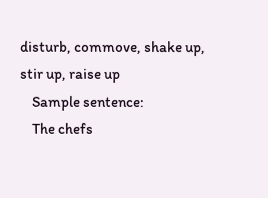disturb, commove, shake up, stir up, raise up
    Sample sentence:
    The chefs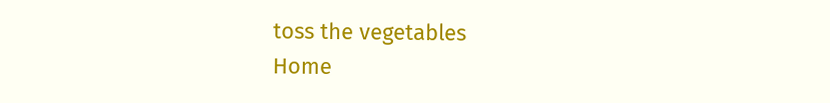toss the vegetables
Home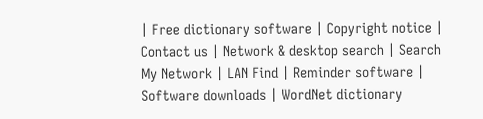| Free dictionary software | Copyright notice | Contact us | Network & desktop search | Search My Network | LAN Find | Reminder software | Software downloads | WordNet dictionary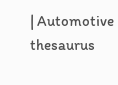| Automotive thesaurus